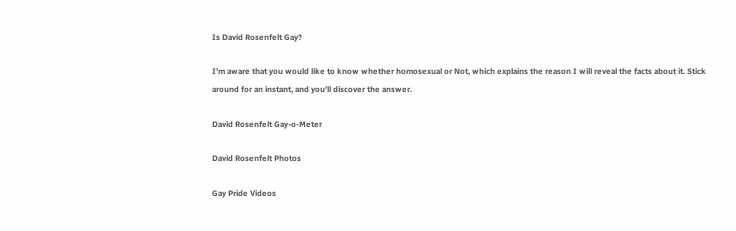Is David Rosenfelt Gay?

I’m aware that you would like to know whether homosexual or Not, which explains the reason I will reveal the facts about it. Stick around for an instant, and you’ll discover the answer.

David Rosenfelt Gay-o-Meter

David Rosenfelt Photos

Gay Pride Videos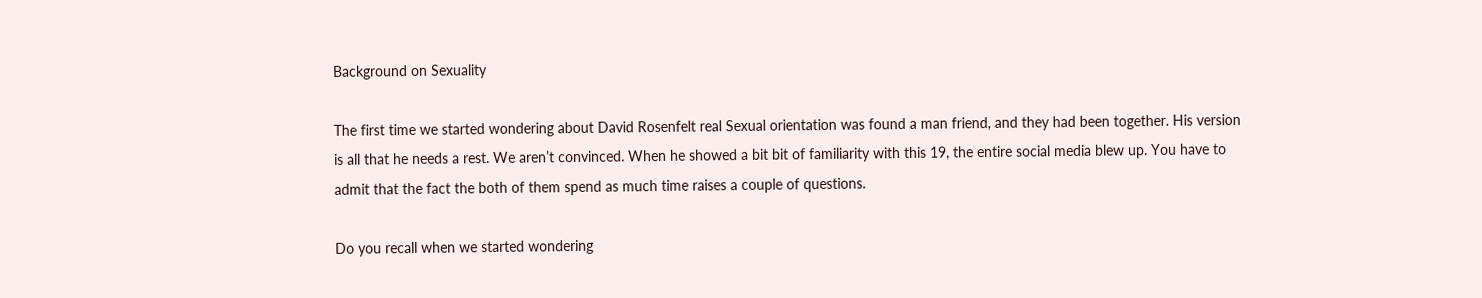Background on Sexuality

The first time we started wondering about David Rosenfelt real Sexual orientation was found a man friend, and they had been together. His version is all that he needs a rest. We aren’t convinced. When he showed a bit bit of familiarity with this 19, the entire social media blew up. You have to admit that the fact the both of them spend as much time raises a couple of questions.

Do you recall when we started wondering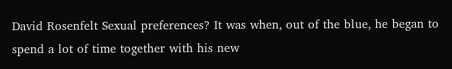David Rosenfelt Sexual preferences? It was when, out of the blue, he began to spend a lot of time together with his new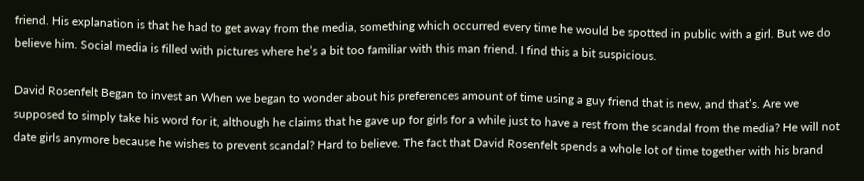friend. His explanation is that he had to get away from the media, something which occurred every time he would be spotted in public with a girl. But we do believe him. Social media is filled with pictures where he’s a bit too familiar with this man friend. I find this a bit suspicious.

David Rosenfelt Began to invest an When we began to wonder about his preferences amount of time using a guy friend that is new, and that’s. Are we supposed to simply take his word for it, although he claims that he gave up for girls for a while just to have a rest from the scandal from the media? He will not date girls anymore because he wishes to prevent scandal? Hard to believe. The fact that David Rosenfelt spends a whole lot of time together with his brand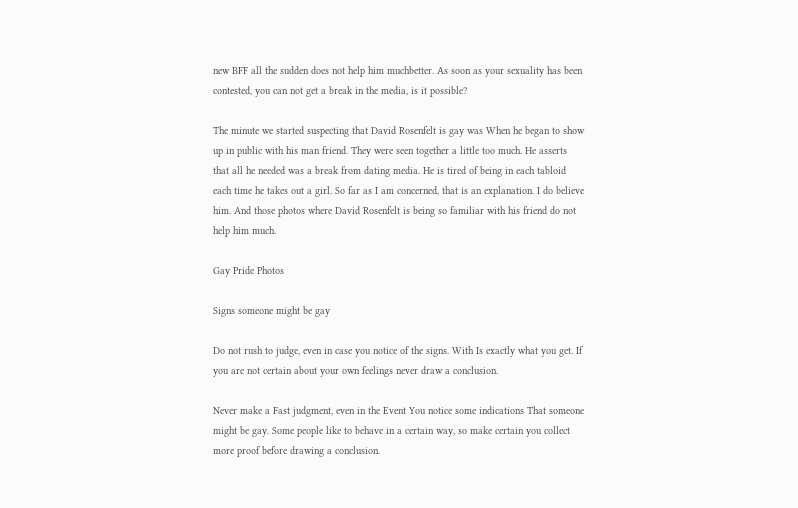new BFF all the sudden does not help him muchbetter. As soon as your sexuality has been contested, you can not get a break in the media, is it possible?

The minute we started suspecting that David Rosenfelt is gay was When he began to show up in public with his man friend. They were seen together a little too much. He asserts that all he needed was a break from dating media. He is tired of being in each tabloid each time he takes out a girl. So far as I am concerned, that is an explanation. I do believe him. And those photos where David Rosenfelt is being so familiar with his friend do not help him much.

Gay Pride Photos

Signs someone might be gay

Do not rush to judge, even in case you notice of the signs. With Is exactly what you get. If you are not certain about your own feelings never draw a conclusion.

Never make a Fast judgment, even in the Event You notice some indications That someone might be gay. Some people like to behave in a certain way, so make certain you collect more proof before drawing a conclusion.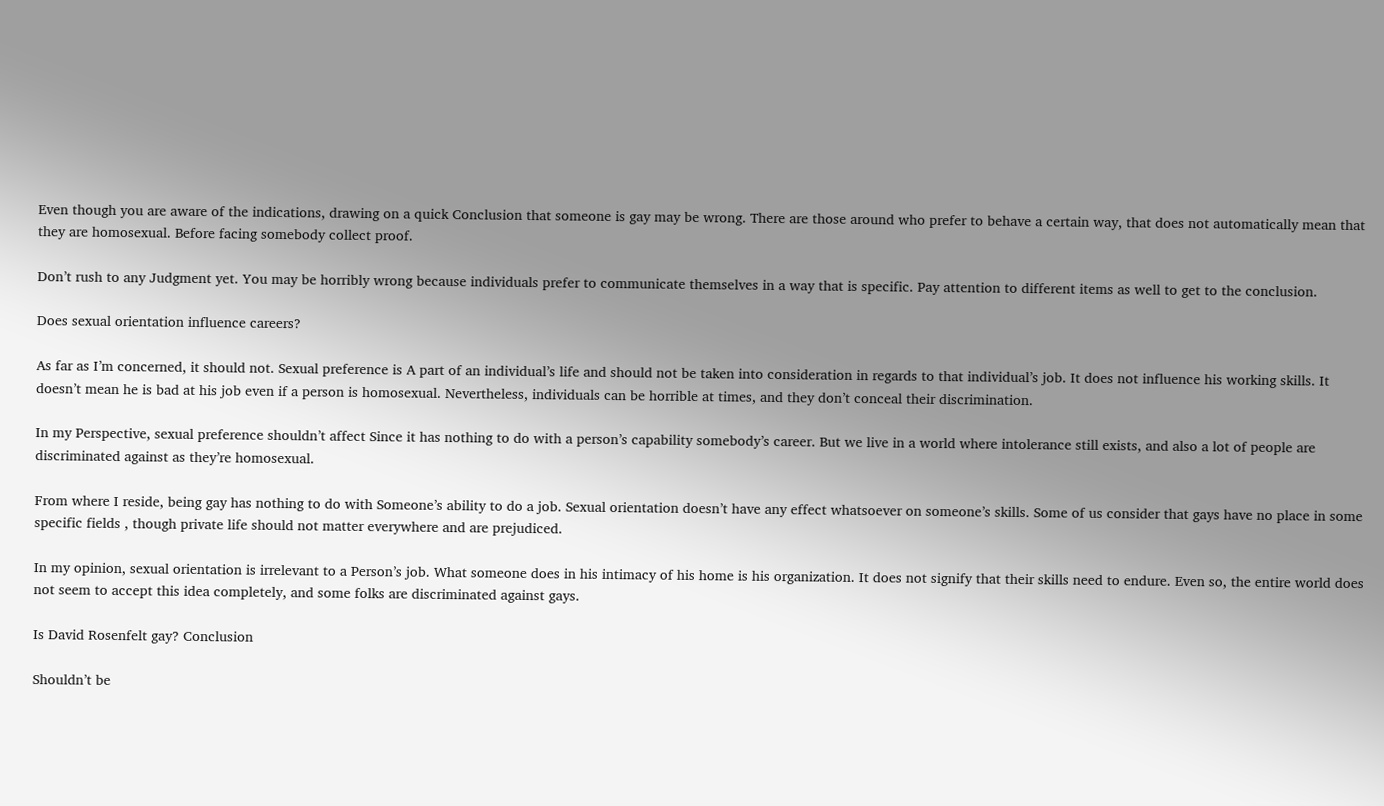Even though you are aware of the indications, drawing on a quick Conclusion that someone is gay may be wrong. There are those around who prefer to behave a certain way, that does not automatically mean that they are homosexual. Before facing somebody collect proof.

Don’t rush to any Judgment yet. You may be horribly wrong because individuals prefer to communicate themselves in a way that is specific. Pay attention to different items as well to get to the conclusion.

Does sexual orientation influence careers?

As far as I’m concerned, it should not. Sexual preference is A part of an individual’s life and should not be taken into consideration in regards to that individual’s job. It does not influence his working skills. It doesn’t mean he is bad at his job even if a person is homosexual. Nevertheless, individuals can be horrible at times, and they don’t conceal their discrimination.

In my Perspective, sexual preference shouldn’t affect Since it has nothing to do with a person’s capability somebody’s career. But we live in a world where intolerance still exists, and also a lot of people are discriminated against as they’re homosexual.

From where I reside, being gay has nothing to do with Someone’s ability to do a job. Sexual orientation doesn’t have any effect whatsoever on someone’s skills. Some of us consider that gays have no place in some specific fields , though private life should not matter everywhere and are prejudiced.

In my opinion, sexual orientation is irrelevant to a Person’s job. What someone does in his intimacy of his home is his organization. It does not signify that their skills need to endure. Even so, the entire world does not seem to accept this idea completely, and some folks are discriminated against gays.

Is David Rosenfelt gay? Conclusion

Shouldn’t be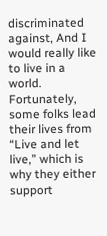discriminated against, And I would really like to live in a world. Fortunately, some folks lead their lives from “Live and let live,” which is why they either support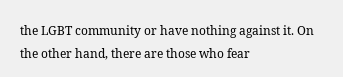the LGBT community or have nothing against it. On the other hand, there are those who fear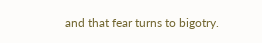and that fear turns to bigotry.